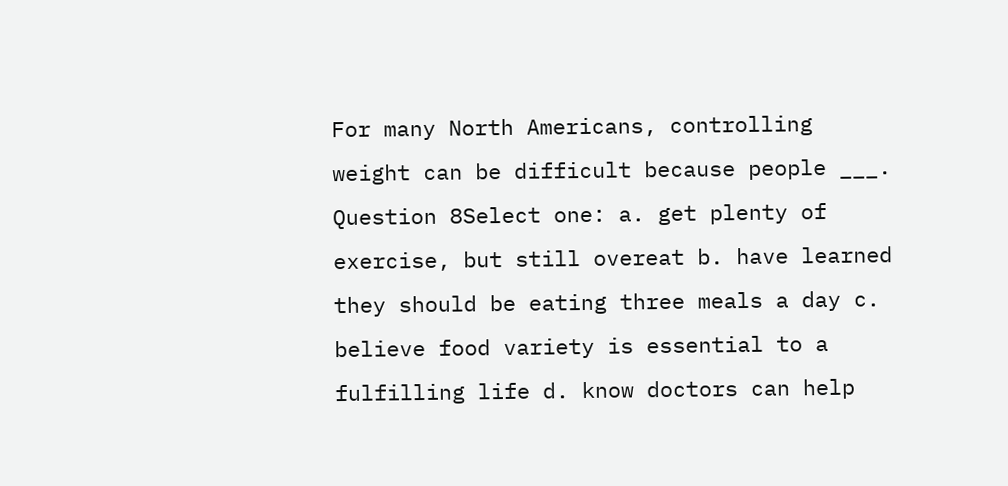For many North Americans, controlling weight can be difficult because people ___. Question 8Select one: a. get plenty of exercise, but still overeat b. have learned they should be eating three meals a day c. believe food variety is essential to a fulfilling life d. know doctors can help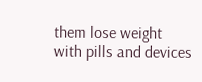them lose weight with pills and devices